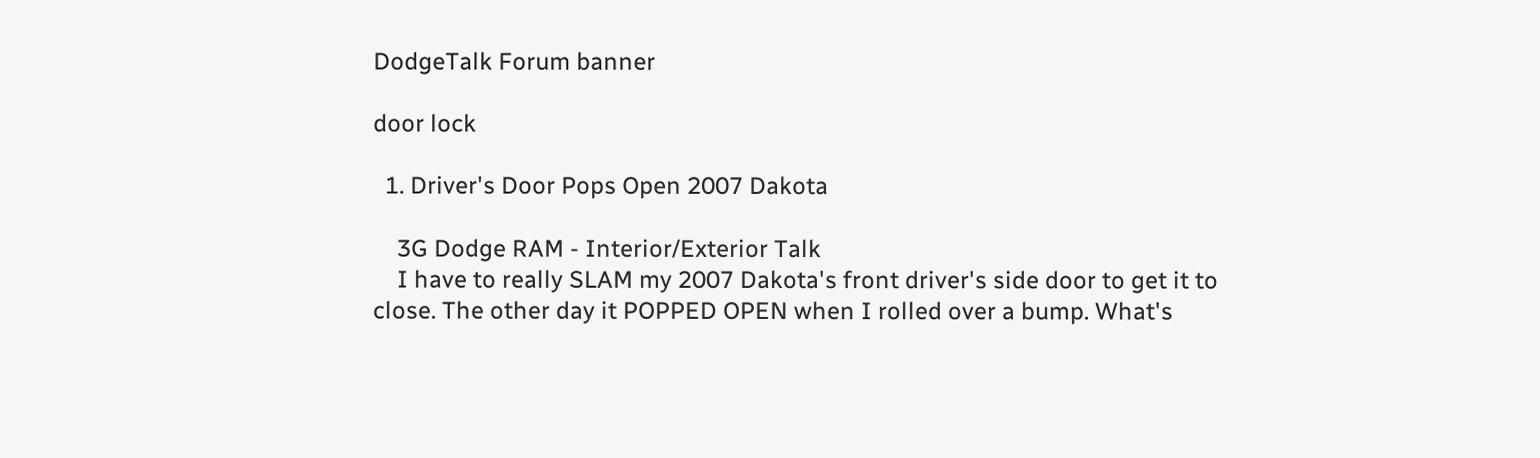DodgeTalk Forum banner

door lock

  1. Driver's Door Pops Open 2007 Dakota

    3G Dodge RAM - Interior/Exterior Talk
    I have to really SLAM my 2007 Dakota's front driver's side door to get it to close. The other day it POPPED OPEN when I rolled over a bump. What's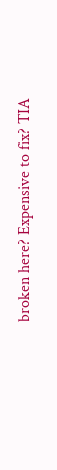broken here? Expensive to fix? TIA